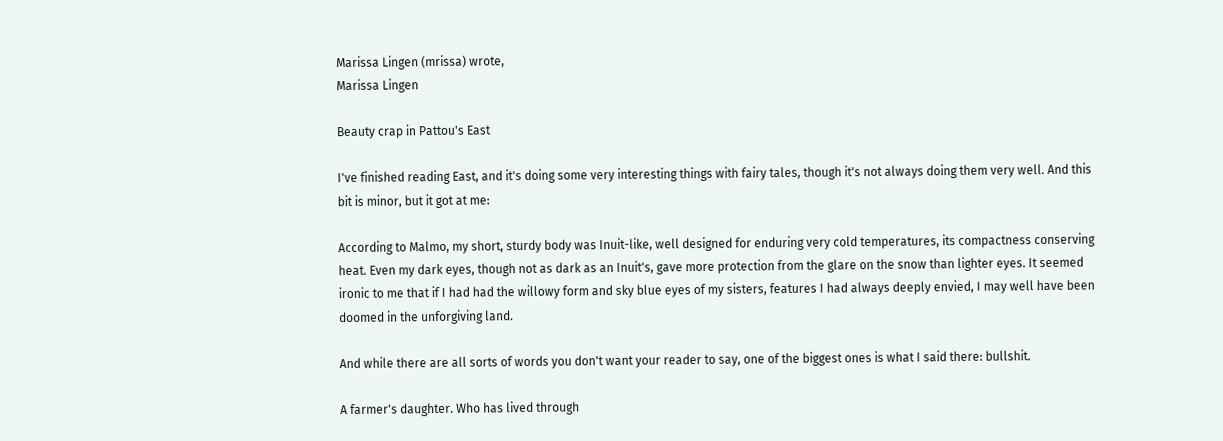Marissa Lingen (mrissa) wrote,
Marissa Lingen

Beauty crap in Pattou's East

I've finished reading East, and it's doing some very interesting things with fairy tales, though it's not always doing them very well. And this bit is minor, but it got at me:

According to Malmo, my short, sturdy body was Inuit-like, well designed for enduring very cold temperatures, its compactness conserving heat. Even my dark eyes, though not as dark as an Inuit's, gave more protection from the glare on the snow than lighter eyes. It seemed ironic to me that if I had had the willowy form and sky blue eyes of my sisters, features I had always deeply envied, I may well have been doomed in the unforgiving land.

And while there are all sorts of words you don't want your reader to say, one of the biggest ones is what I said there: bullshit.

A farmer's daughter. Who has lived through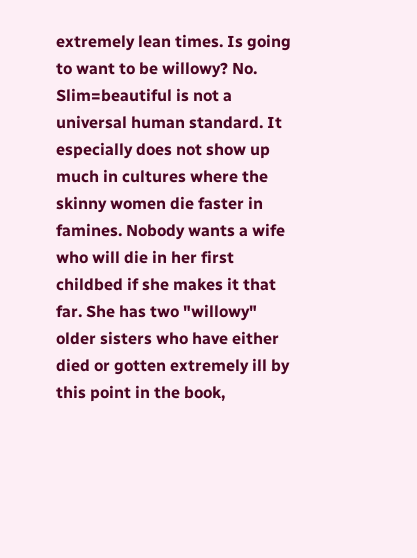extremely lean times. Is going to want to be willowy? No. Slim=beautiful is not a universal human standard. It especially does not show up much in cultures where the skinny women die faster in famines. Nobody wants a wife who will die in her first childbed if she makes it that far. She has two "willowy" older sisters who have either died or gotten extremely ill by this point in the book,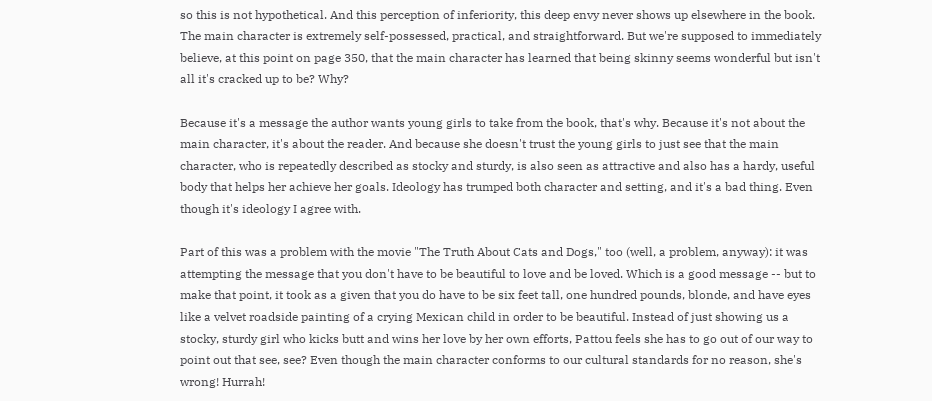so this is not hypothetical. And this perception of inferiority, this deep envy never shows up elsewhere in the book. The main character is extremely self-possessed, practical, and straightforward. But we're supposed to immediately believe, at this point on page 350, that the main character has learned that being skinny seems wonderful but isn't all it's cracked up to be? Why?

Because it's a message the author wants young girls to take from the book, that's why. Because it's not about the main character, it's about the reader. And because she doesn't trust the young girls to just see that the main character, who is repeatedly described as stocky and sturdy, is also seen as attractive and also has a hardy, useful body that helps her achieve her goals. Ideology has trumped both character and setting, and it's a bad thing. Even though it's ideology I agree with.

Part of this was a problem with the movie "The Truth About Cats and Dogs," too (well, a problem, anyway): it was attempting the message that you don't have to be beautiful to love and be loved. Which is a good message -- but to make that point, it took as a given that you do have to be six feet tall, one hundred pounds, blonde, and have eyes like a velvet roadside painting of a crying Mexican child in order to be beautiful. Instead of just showing us a stocky, sturdy girl who kicks butt and wins her love by her own efforts, Pattou feels she has to go out of our way to point out that see, see? Even though the main character conforms to our cultural standards for no reason, she's wrong! Hurrah!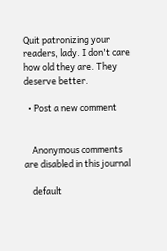Quit patronizing your readers, lady. I don't care how old they are. They deserve better.

  • Post a new comment


    Anonymous comments are disabled in this journal

    default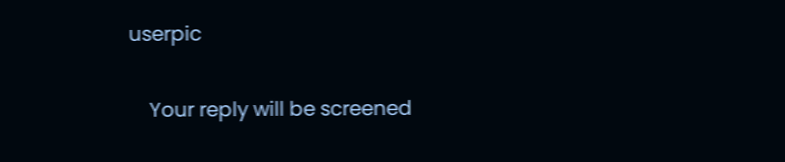userpic

    Your reply will be screened